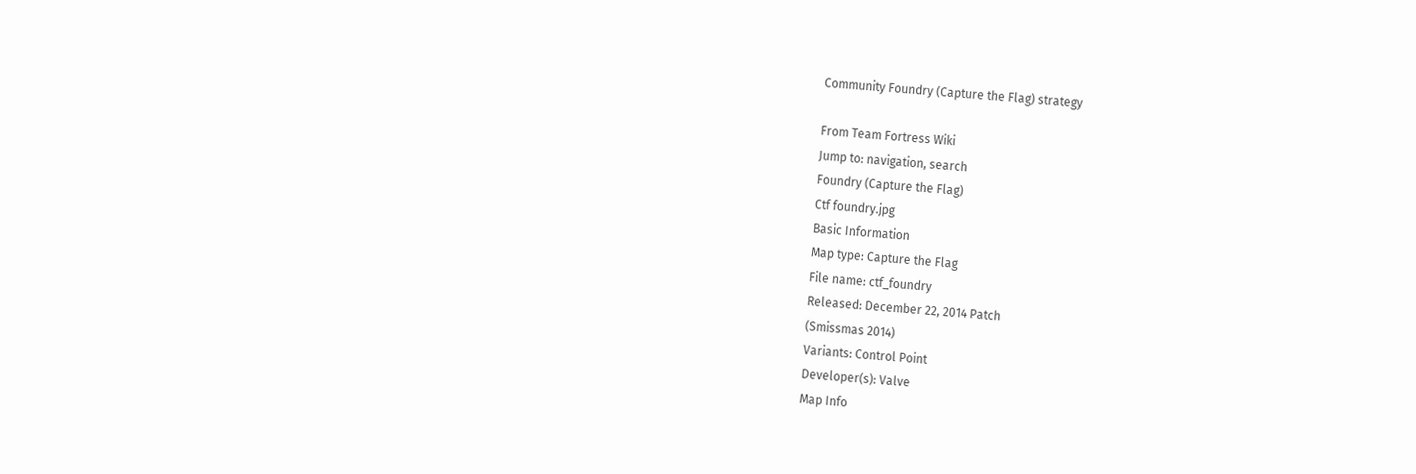Community Foundry (Capture the Flag) strategy

From Team Fortress Wiki
Jump to: navigation, search
Foundry (Capture the Flag)
Ctf foundry.jpg
Basic Information
Map type: Capture the Flag
File name: ctf_foundry
Released: December 22, 2014 Patch
(Smissmas 2014)
Variants: Control Point
Developer(s): Valve
Map Info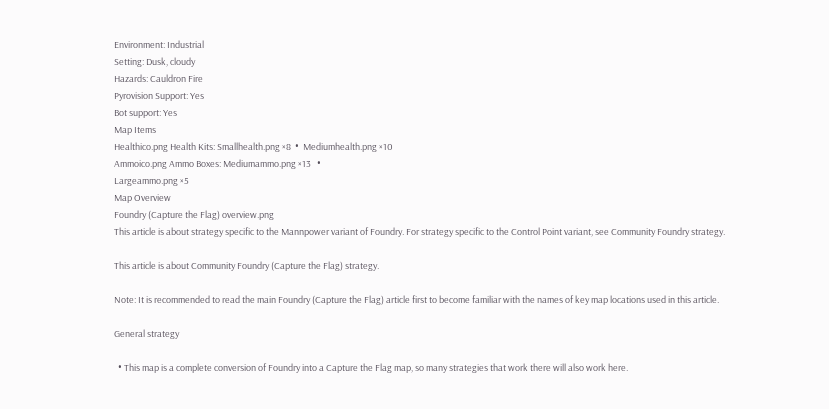Environment: Industrial
Setting: Dusk, cloudy
Hazards: Cauldron Fire
Pyrovision Support: Yes
Bot support: Yes
Map Items
Healthico.png Health Kits: Smallhealth.png ×8  •  Mediumhealth.png ×10
Ammoico.png Ammo Boxes: Mediumammo.png ×13   •
Largeammo.png ×5
Map Overview
Foundry (Capture the Flag) overview.png
This article is about strategy specific to the Mannpower variant of Foundry. For strategy specific to the Control Point variant, see Community Foundry strategy.

This article is about Community Foundry (Capture the Flag) strategy.

Note: It is recommended to read the main Foundry (Capture the Flag) article first to become familiar with the names of key map locations used in this article.

General strategy

  • This map is a complete conversion of Foundry into a Capture the Flag map, so many strategies that work there will also work here.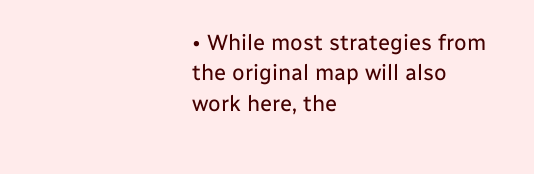• While most strategies from the original map will also work here, the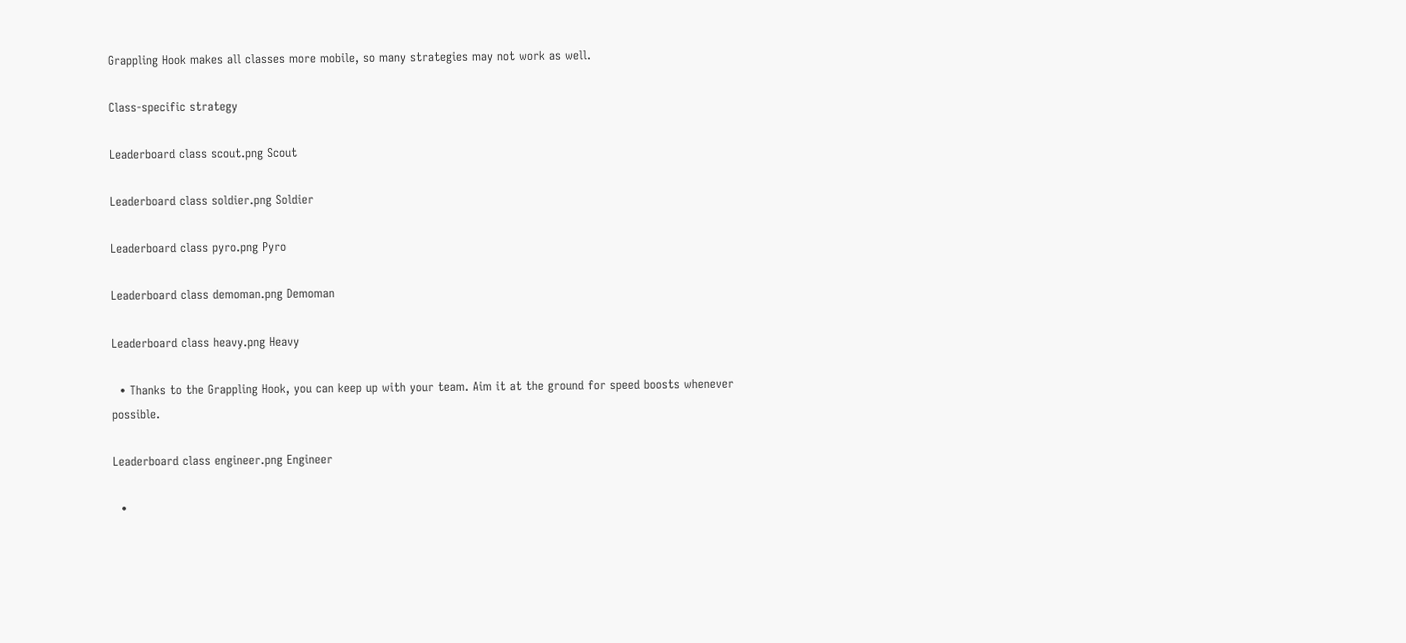Grappling Hook makes all classes more mobile, so many strategies may not work as well.

Class-specific strategy

Leaderboard class scout.png Scout

Leaderboard class soldier.png Soldier

Leaderboard class pyro.png Pyro

Leaderboard class demoman.png Demoman

Leaderboard class heavy.png Heavy

  • Thanks to the Grappling Hook, you can keep up with your team. Aim it at the ground for speed boosts whenever possible.

Leaderboard class engineer.png Engineer

  •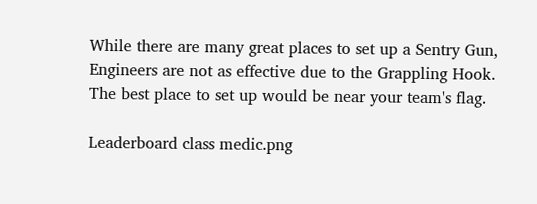While there are many great places to set up a Sentry Gun, Engineers are not as effective due to the Grappling Hook. The best place to set up would be near your team's flag.

Leaderboard class medic.png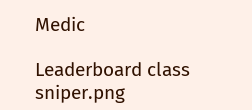Medic

Leaderboard class sniper.png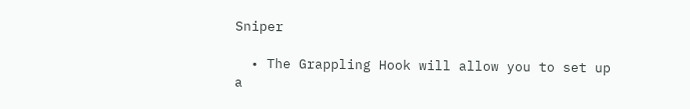Sniper

  • The Grappling Hook will allow you to set up a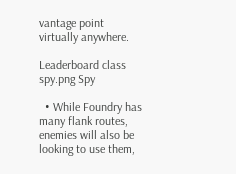vantage point virtually anywhere.

Leaderboard class spy.png Spy

  • While Foundry has many flank routes, enemies will also be looking to use them,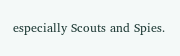especially Scouts and Spies.